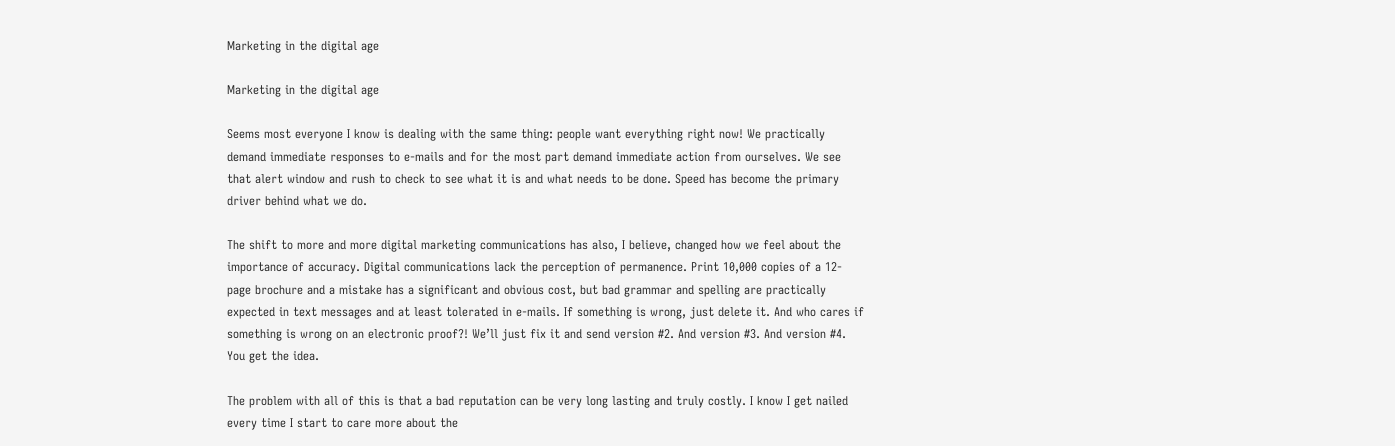Marketing in the digital age

Marketing in the digital age

Seems most everyone I know is dealing with the same thing: people want everything right now! We practically demand immediate responses to e-mails and for the most part demand immediate action from ourselves. We see that alert window and rush to check to see what it is and what needs to be done. Speed has become the primary driver behind what we do.

The shift to more and more digital marketing communications has also, I believe, changed how we feel about the importance of accuracy. Digital communications lack the perception of permanence. Print 10,000 copies of a 12-page brochure and a mistake has a significant and obvious cost, but bad grammar and spelling are practically expected in text messages and at least tolerated in e-mails. If something is wrong, just delete it. And who cares if something is wrong on an electronic proof?! We’ll just fix it and send version #2. And version #3. And version #4. You get the idea.

The problem with all of this is that a bad reputation can be very long lasting and truly costly. I know I get nailed every time I start to care more about the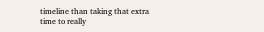timeline than taking that extra time to really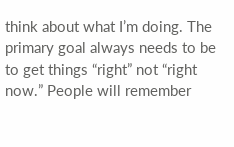think about what I’m doing. The primary goal always needs to be to get things “right” not “right now.” People will remember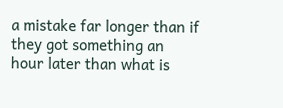a mistake far longer than if they got something an hour later than what is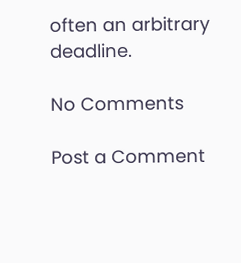often an arbitrary deadline.

No Comments

Post a Comment